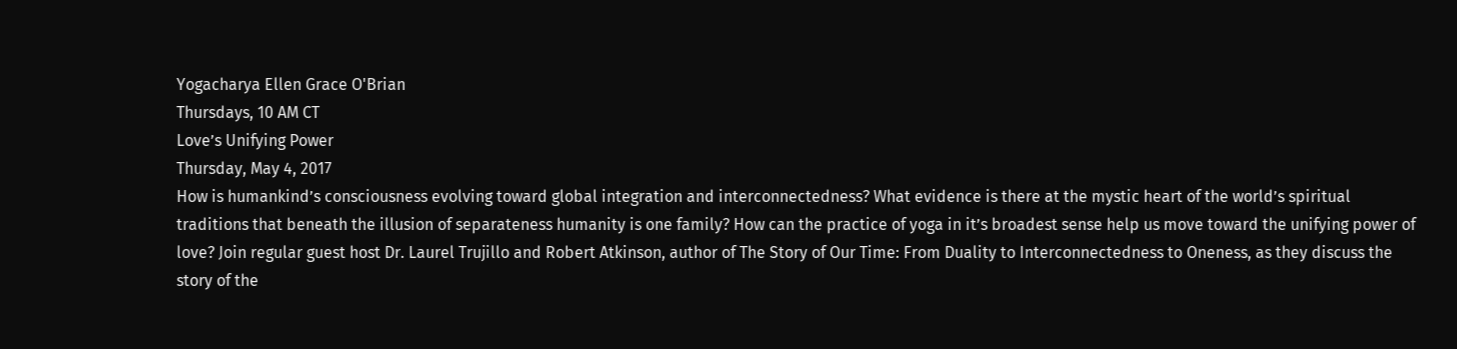Yogacharya Ellen Grace O'Brian
Thursdays, 10 AM CT
Love’s Unifying Power
Thursday, May 4, 2017
How is humankind’s consciousness evolving toward global integration and interconnectedness? What evidence is there at the mystic heart of the world’s spiritual traditions that beneath the illusion of separateness humanity is one family? How can the practice of yoga in it’s broadest sense help us move toward the unifying power of love? Join regular guest host Dr. Laurel Trujillo and Robert Atkinson, author of The Story of Our Time: From Duality to Interconnectedness to Oneness, as they discuss the story of the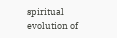spiritual evolution of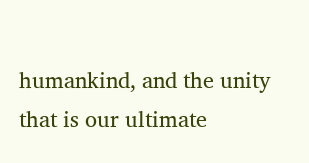humankind, and the unity that is our ultimate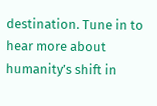destination. Tune in to hear more about humanity’s shift in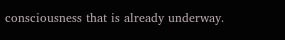consciousness that is already underway.